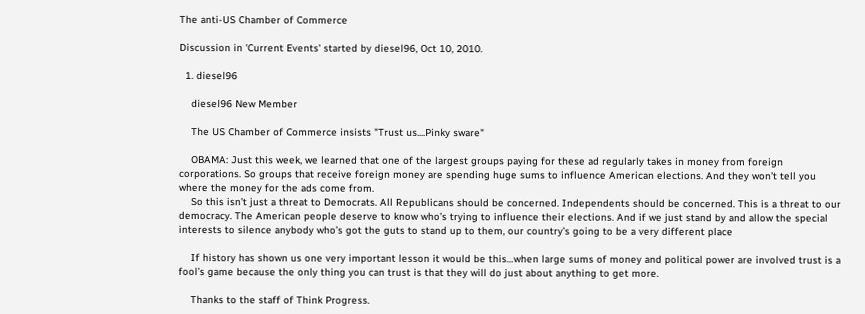The anti-US Chamber of Commerce

Discussion in 'Current Events' started by diesel96, Oct 10, 2010.

  1. diesel96

    diesel96 New Member

    The US Chamber of Commerce insists "Trust us....Pinky sware"

    OBAMA: Just this week, we learned that one of the largest groups paying for these ad regularly takes in money from foreign corporations. So groups that receive foreign money are spending huge sums to influence American elections. And they won’t tell you where the money for the ads come from.
    So this isn’t just a threat to Democrats. All Republicans should be concerned. Independents should be concerned. This is a threat to our democracy. The American people deserve to know who’s trying to influence their elections. And if we just stand by and allow the special interests to silence anybody who’s got the guts to stand up to them, our country’s going to be a very different place

    If history has shown us one very important lesson it would be this…when large sums of money and political power are involved trust is a fool’s game because the only thing you can trust is that they will do just about anything to get more.

    Thanks to the staff of Think Progress.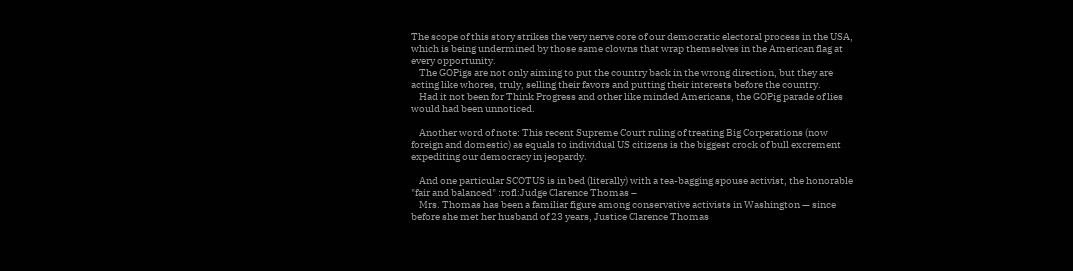The scope of this story strikes the very nerve core of our democratic electoral process in the USA, which is being undermined by those same clowns that wrap themselves in the American flag at every opportunity.
    The GOPigs are not only aiming to put the country back in the wrong direction, but they are acting like whores, truly, selling their favors and putting their interests before the country.
    Had it not been for Think Progress and other like minded Americans, the GOPig parade of lies would had been unnoticed.

    Another word of note: This recent Supreme Court ruling of treating Big Corperations (now foreign and domestic) as equals to individual US citizens is the biggest crock of bull excrement expediting our democracy in jeopardy.

    And one particular SCOTUS is in bed (literally) with a tea-bagging spouse activist, the honorable "fair and balanced" :rofl:Judge Clarence Thomas –
    Mrs. Thomas has been a familiar figure among conservative activists in Washington — since before she met her husband of 23 years, Justice Clarence Thomas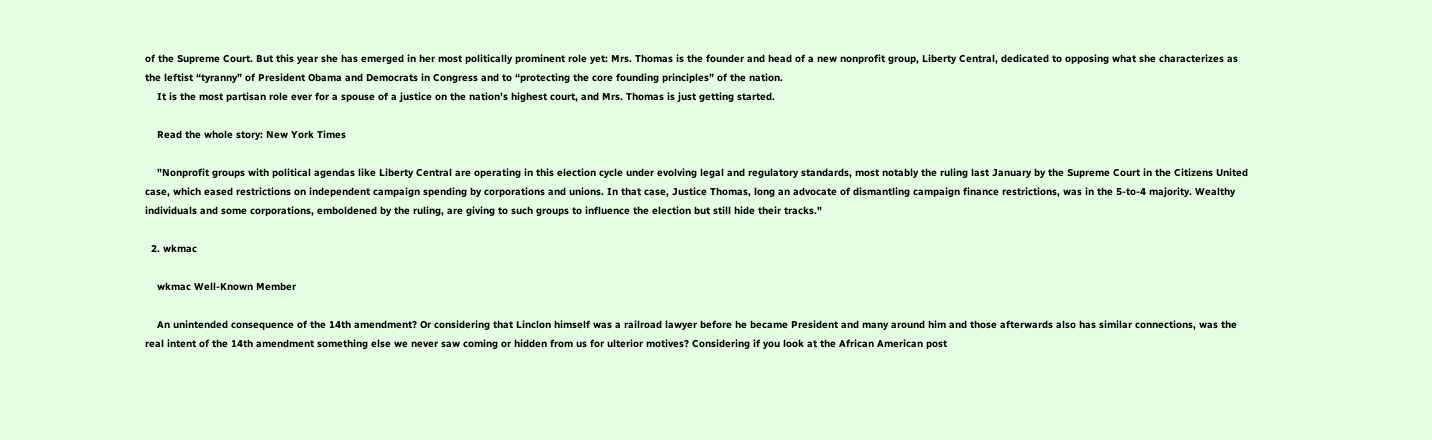of the Supreme Court. But this year she has emerged in her most politically prominent role yet: Mrs. Thomas is the founder and head of a new nonprofit group, Liberty Central, dedicated to opposing what she characterizes as the leftist “tyranny” of President Obama and Democrats in Congress and to “protecting the core founding principles” of the nation.
    It is the most partisan role ever for a spouse of a justice on the nation’s highest court, and Mrs. Thomas is just getting started.

    Read the whole story: New York Times

    "Nonprofit groups with political agendas like Liberty Central are operating in this election cycle under evolving legal and regulatory standards, most notably the ruling last January by the Supreme Court in the Citizens United case, which eased restrictions on independent campaign spending by corporations and unions. In that case, Justice Thomas, long an advocate of dismantling campaign finance restrictions, was in the 5-to-4 majority. Wealthy individuals and some corporations, emboldened by the ruling, are giving to such groups to influence the election but still hide their tracks."

  2. wkmac

    wkmac Well-Known Member

    An unintended consequence of the 14th amendment? Or considering that Linclon himself was a railroad lawyer before he became President and many around him and those afterwards also has similar connections, was the real intent of the 14th amendment something else we never saw coming or hidden from us for ulterior motives? Considering if you look at the African American post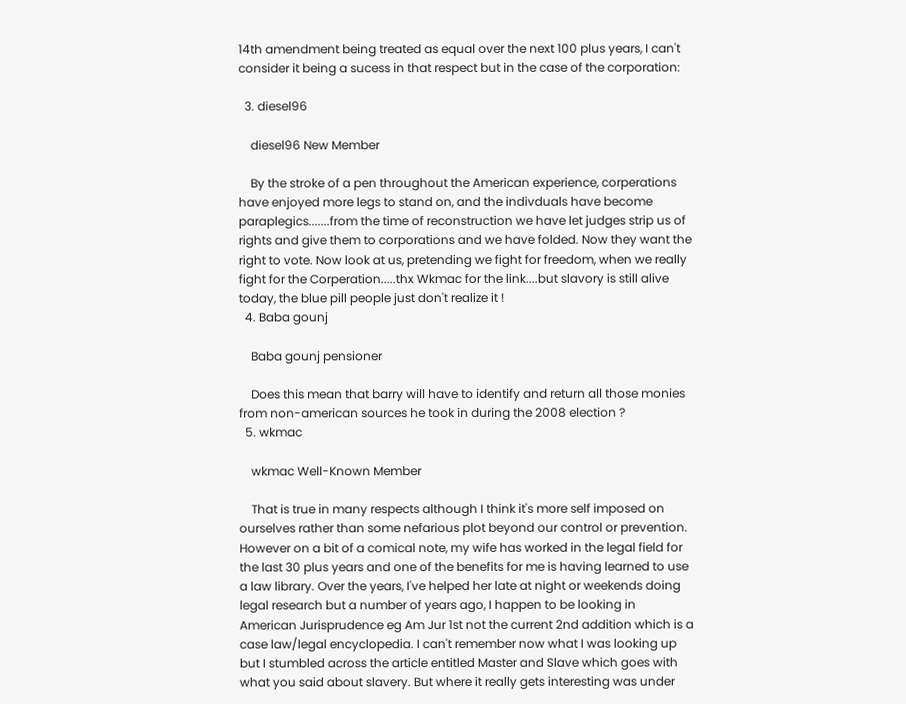14th amendment being treated as equal over the next 100 plus years, I can't consider it being a sucess in that respect but in the case of the corporation:

  3. diesel96

    diesel96 New Member

    By the stroke of a pen throughout the American experience, corperations have enjoyed more legs to stand on, and the indivduals have become paraplegics.......from the time of reconstruction we have let judges strip us of rights and give them to corporations and we have folded. Now they want the right to vote. Now look at us, pretending we fight for freedom, when we really fight for the Corperation.....thx Wkmac for the link....but slavory is still alive today, the blue pill people just don't realize it !
  4. Baba gounj

    Baba gounj pensioner

    Does this mean that barry will have to identify and return all those monies from non-american sources he took in during the 2008 election ?
  5. wkmac

    wkmac Well-Known Member

    That is true in many respects although I think it's more self imposed on ourselves rather than some nefarious plot beyond our control or prevention. However on a bit of a comical note, my wife has worked in the legal field for the last 30 plus years and one of the benefits for me is having learned to use a law library. Over the years, I've helped her late at night or weekends doing legal research but a number of years ago, I happen to be looking in American Jurisprudence eg Am Jur 1st not the current 2nd addition which is a case law/legal encyclopedia. I can't remember now what I was looking up but I stumbled across the article entitled Master and Slave which goes with what you said about slavery. But where it really gets interesting was under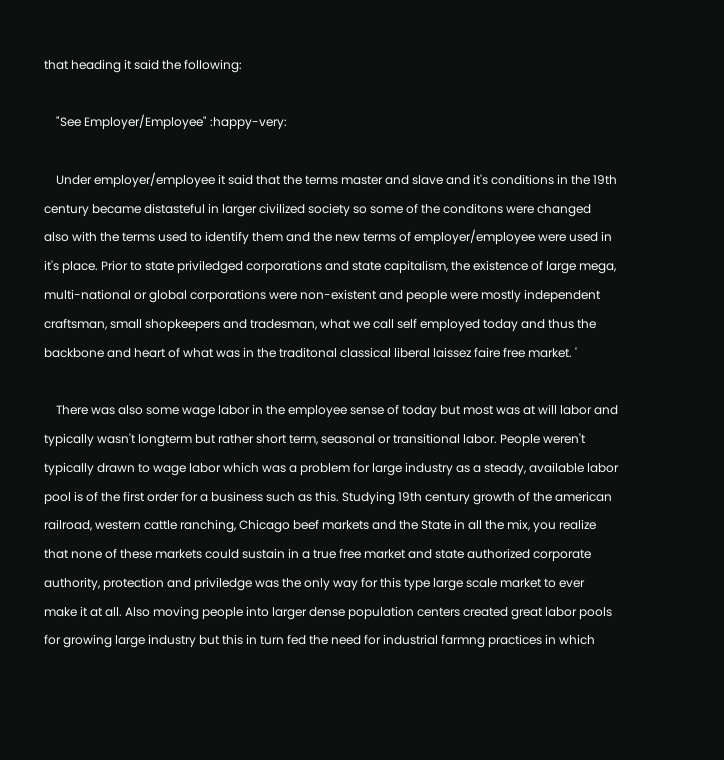that heading it said the following:

    "See Employer/Employee" :happy-very:

    Under employer/employee it said that the terms master and slave and it's conditions in the 19th century became distasteful in larger civilized society so some of the conditons were changed also with the terms used to identify them and the new terms of employer/employee were used in it's place. Prior to state priviledged corporations and state capitalism, the existence of large mega, multi-national or global corporations were non-existent and people were mostly independent craftsman, small shopkeepers and tradesman, what we call self employed today and thus the backbone and heart of what was in the traditonal classical liberal laissez faire free market. '

    There was also some wage labor in the employee sense of today but most was at will labor and typically wasn't longterm but rather short term, seasonal or transitional labor. People weren't typically drawn to wage labor which was a problem for large industry as a steady, available labor pool is of the first order for a business such as this. Studying 19th century growth of the american railroad, western cattle ranching, Chicago beef markets and the State in all the mix, you realize that none of these markets could sustain in a true free market and state authorized corporate authority, protection and priviledge was the only way for this type large scale market to ever make it at all. Also moving people into larger dense population centers created great labor pools for growing large industry but this in turn fed the need for industrial farmng practices in which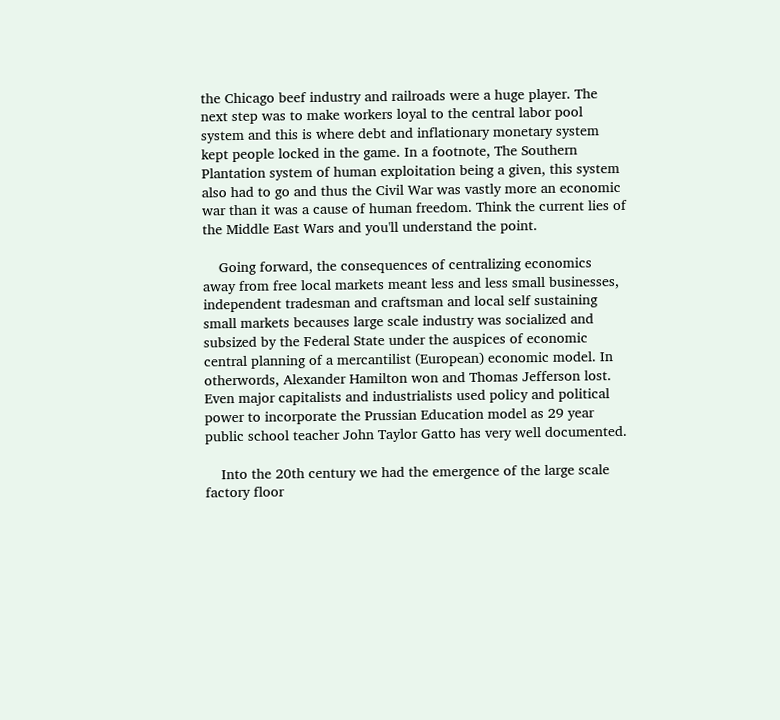the Chicago beef industry and railroads were a huge player. The next step was to make workers loyal to the central labor pool system and this is where debt and inflationary monetary system kept people locked in the game. In a footnote, The Southern Plantation system of human exploitation being a given, this system also had to go and thus the Civil War was vastly more an economic war than it was a cause of human freedom. Think the current lies of the Middle East Wars and you'll understand the point.

    Going forward, the consequences of centralizing economics away from free local markets meant less and less small businesses, independent tradesman and craftsman and local self sustaining small markets becauses large scale industry was socialized and subsized by the Federal State under the auspices of economic central planning of a mercantilist (European) economic model. In otherwords, Alexander Hamilton won and Thomas Jefferson lost. Even major capitalists and industrialists used policy and political power to incorporate the Prussian Education model as 29 year public school teacher John Taylor Gatto has very well documented.

    Into the 20th century we had the emergence of the large scale factory floor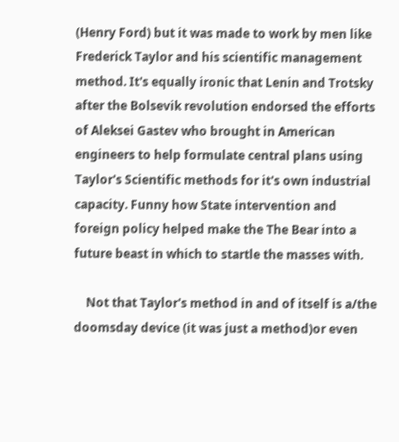(Henry Ford) but it was made to work by men like Frederick Taylor and his scientific management method. It's equally ironic that Lenin and Trotsky after the Bolsevik revolution endorsed the efforts of Aleksei Gastev who brought in American engineers to help formulate central plans using Taylor's Scientific methods for it's own industrial capacity. Funny how State intervention and foreign policy helped make the The Bear into a future beast in which to startle the masses with.

    Not that Taylor's method in and of itself is a/the doomsday device (it was just a method)or even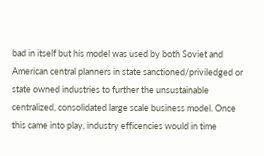bad in itself but his model was used by both Soviet and American central planners in state sanctioned/priviledged or state owned industries to further the unsustainable centralized, consolidated large scale business model. Once this came into play, industry efficencies would in time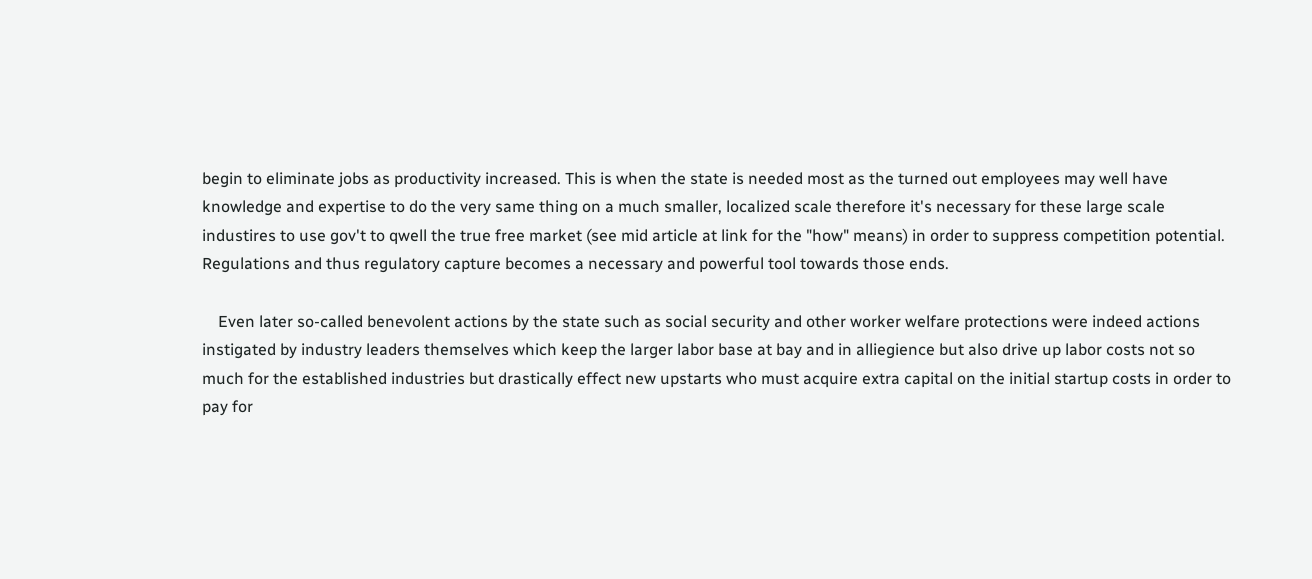begin to eliminate jobs as productivity increased. This is when the state is needed most as the turned out employees may well have knowledge and expertise to do the very same thing on a much smaller, localized scale therefore it's necessary for these large scale industires to use gov't to qwell the true free market (see mid article at link for the "how" means) in order to suppress competition potential. Regulations and thus regulatory capture becomes a necessary and powerful tool towards those ends.

    Even later so-called benevolent actions by the state such as social security and other worker welfare protections were indeed actions instigated by industry leaders themselves which keep the larger labor base at bay and in alliegience but also drive up labor costs not so much for the established industries but drastically effect new upstarts who must acquire extra capital on the initial startup costs in order to pay for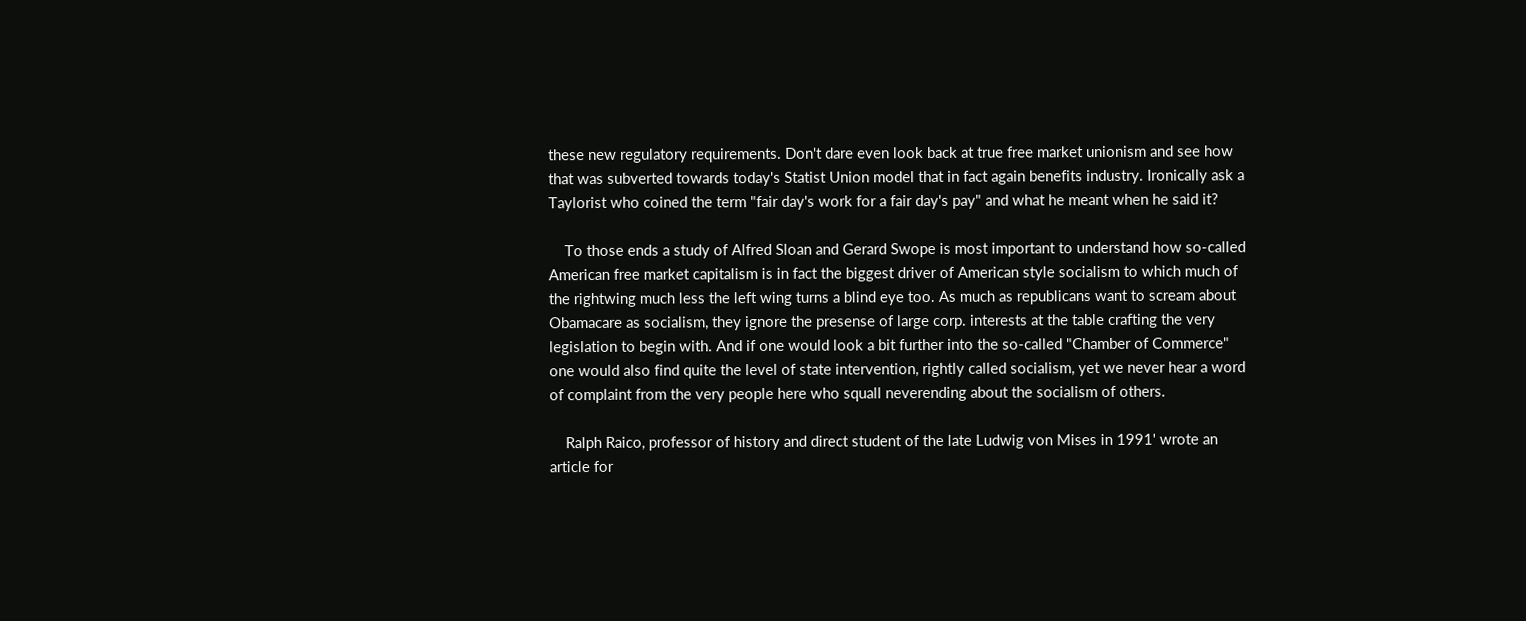these new regulatory requirements. Don't dare even look back at true free market unionism and see how that was subverted towards today's Statist Union model that in fact again benefits industry. Ironically ask a Taylorist who coined the term "fair day's work for a fair day's pay" and what he meant when he said it?

    To those ends a study of Alfred Sloan and Gerard Swope is most important to understand how so-called American free market capitalism is in fact the biggest driver of American style socialism to which much of the rightwing much less the left wing turns a blind eye too. As much as republicans want to scream about Obamacare as socialism, they ignore the presense of large corp. interests at the table crafting the very legislation to begin with. And if one would look a bit further into the so-called "Chamber of Commerce" one would also find quite the level of state intervention, rightly called socialism, yet we never hear a word of complaint from the very people here who squall neverending about the socialism of others.

    Ralph Raico, professor of history and direct student of the late Ludwig von Mises in 1991' wrote an article for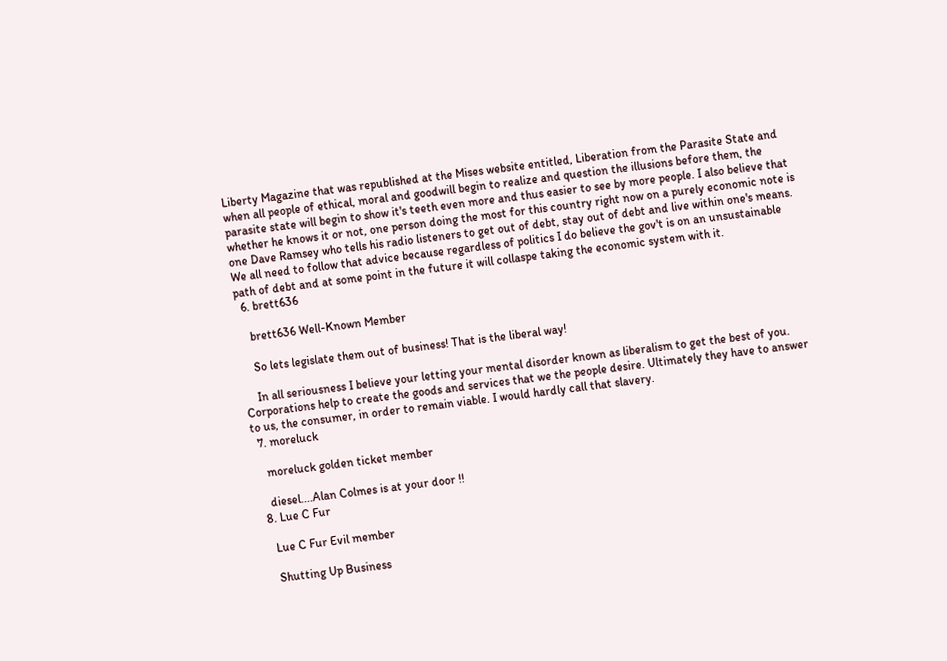Liberty Magazine that was republished at the Mises website entitled, Liberation from the Parasite State and when all people of ethical, moral and goodwill begin to realize and question the illusions before them, the parasite state will begin to show it's teeth even more and thus easier to see by more people. I also believe that whether he knows it or not, one person doing the most for this country right now on a purely economic note is one Dave Ramsey who tells his radio listeners to get out of debt, stay out of debt and live within one's means. We all need to follow that advice because regardless of politics I do believe the gov't is on an unsustainable path of debt and at some point in the future it will collaspe taking the economic system with it.
  6. brett636

    brett636 Well-Known Member

    So lets legislate them out of business! That is the liberal way!

    In all seriousness I believe your letting your mental disorder known as liberalism to get the best of you. Corporations help to create the goods and services that we the people desire. Ultimately they have to answer to us, the consumer, in order to remain viable. I would hardly call that slavery.
  7. moreluck

    moreluck golden ticket member

    diesel....Alan Colmes is at your door !!
  8. Lue C Fur

    Lue C Fur Evil member

    Shutting Up Business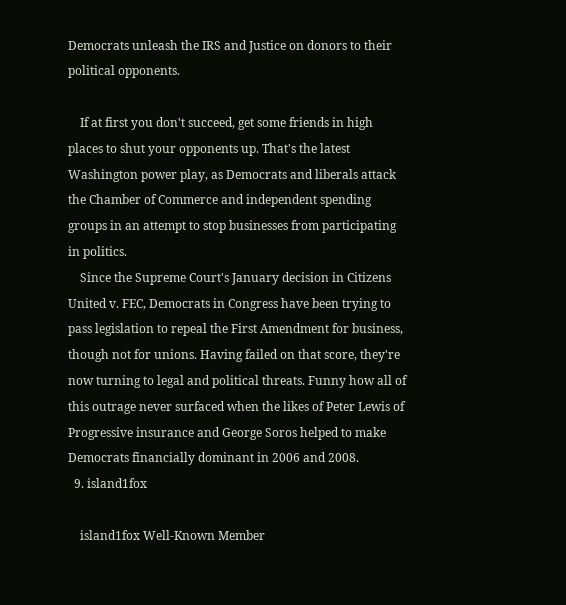Democrats unleash the IRS and Justice on donors to their political opponents.

    If at first you don't succeed, get some friends in high places to shut your opponents up. That's the latest Washington power play, as Democrats and liberals attack the Chamber of Commerce and independent spending groups in an attempt to stop businesses from participating in politics.
    Since the Supreme Court's January decision in Citizens United v. FEC, Democrats in Congress have been trying to pass legislation to repeal the First Amendment for business, though not for unions. Having failed on that score, they're now turning to legal and political threats. Funny how all of this outrage never surfaced when the likes of Peter Lewis of Progressive insurance and George Soros helped to make Democrats financially dominant in 2006 and 2008.
  9. island1fox

    island1fox Well-Known Member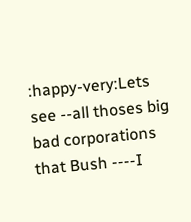:happy-very:Lets see --all thoses big bad corporations that Bush ----I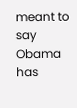meant to say Obama has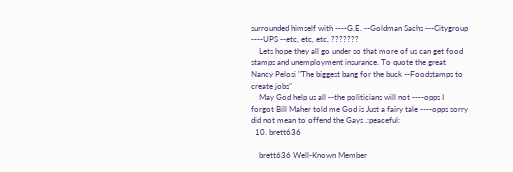surrounded himself with ----G.E. --Goldman Sachs ---Citygroup ----UPS --etc, etc, etc, ???????
    Lets hope they all go under so that more of us can get food stamps and unemployment insurance. To quote the great Nancy Pelosi "The biggest bang for the buck --Foodstamps to create jobs"
    May God help us all --the politicians will not ----opps I forgot Bill Maher told me God is Just a fairy tale ----opps sorry did not mean to offend the Gays .:peaceful:
  10. brett636

    brett636 Well-Known Member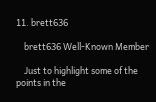11. brett636

    brett636 Well-Known Member

    Just to highlight some of the points in the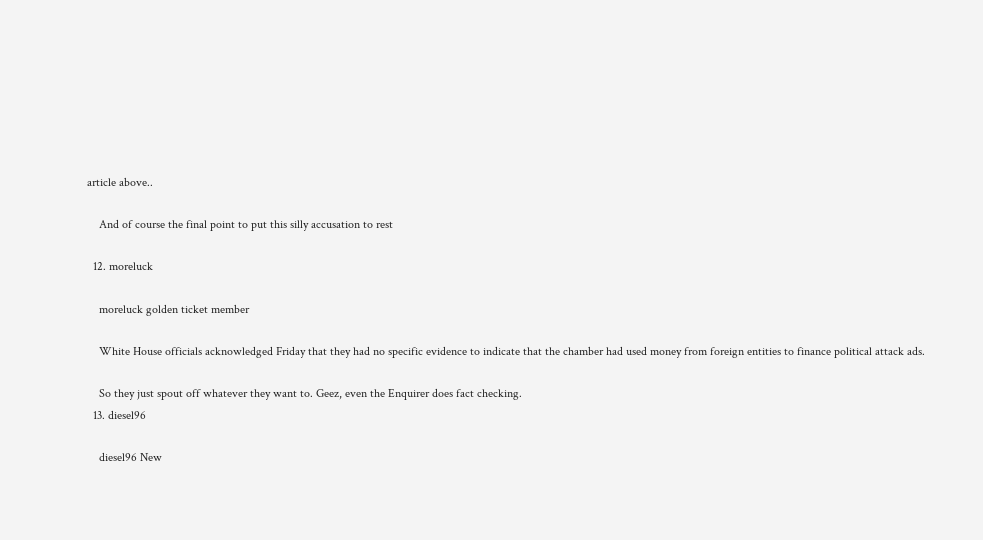article above..

    And of course the final point to put this silly accusation to rest

  12. moreluck

    moreluck golden ticket member

    White House officials acknowledged Friday that they had no specific evidence to indicate that the chamber had used money from foreign entities to finance political attack ads.

    So they just spout off whatever they want to. Geez, even the Enquirer does fact checking.
  13. diesel96

    diesel96 New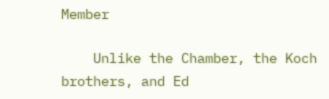Member

    Unlike the Chamber, the Koch brothers, and Ed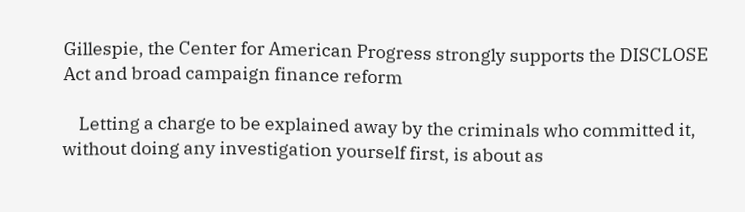Gillespie, the Center for American Progress strongly supports the DISCLOSE Act and broad campaign finance reform

    Letting a charge to be explained away by the criminals who committed it, without doing any investigation yourself first, is about as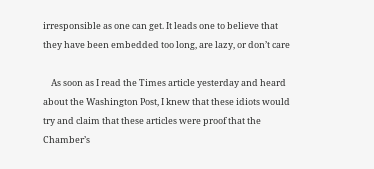irresponsible as one can get. It leads one to believe that they have been embedded too long, are lazy, or don’t care

    As soon as I read the Times article yesterday and heard about the Washington Post, I knew that these idiots would try and claim that these articles were proof that the Chamber’s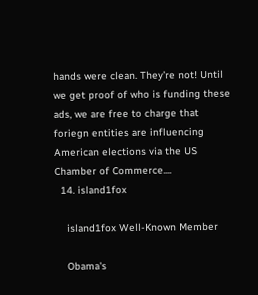hands were clean. They’re not! Until we get proof of who is funding these ads, we are free to charge that foriegn entities are influencing American elections via the US Chamber of Commerce....
  14. island1fox

    island1fox Well-Known Member

    Obama's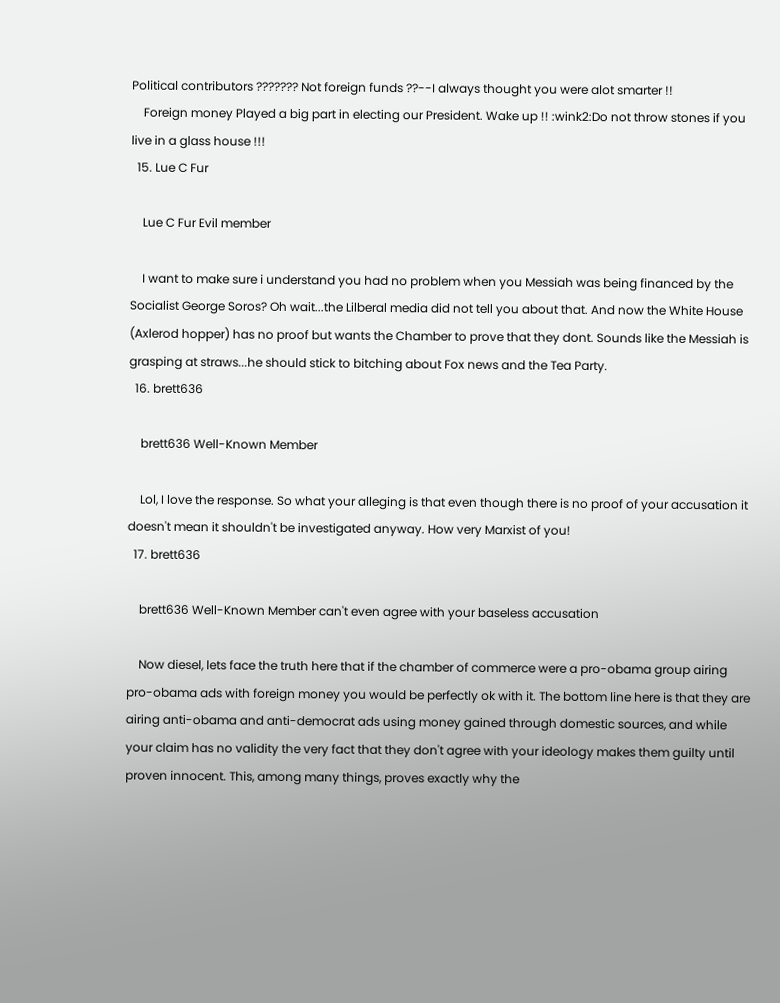Political contributors ??????? Not foreign funds ??--I always thought you were alot smarter !!
    Foreign money Played a big part in electing our President. Wake up !! :wink2:Do not throw stones if you live in a glass house !!!
  15. Lue C Fur

    Lue C Fur Evil member

    I want to make sure i understand you had no problem when you Messiah was being financed by the Socialist George Soros? Oh wait...the Lilberal media did not tell you about that. And now the White House (Axlerod hopper) has no proof but wants the Chamber to prove that they dont. Sounds like the Messiah is grasping at straws...he should stick to bitching about Fox news and the Tea Party.
  16. brett636

    brett636 Well-Known Member

    Lol, I love the response. So what your alleging is that even though there is no proof of your accusation it doesn't mean it shouldn't be investigated anyway. How very Marxist of you!
  17. brett636

    brett636 Well-Known Member can't even agree with your baseless accusation

    Now diesel, lets face the truth here that if the chamber of commerce were a pro-obama group airing pro-obama ads with foreign money you would be perfectly ok with it. The bottom line here is that they are airing anti-obama and anti-democrat ads using money gained through domestic sources, and while your claim has no validity the very fact that they don't agree with your ideology makes them guilty until proven innocent. This, among many things, proves exactly why the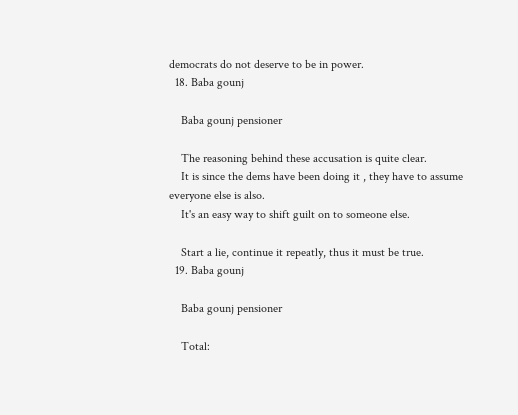democrats do not deserve to be in power.
  18. Baba gounj

    Baba gounj pensioner

    The reasoning behind these accusation is quite clear.
    It is since the dems have been doing it , they have to assume everyone else is also.
    It's an easy way to shift guilt on to someone else.

    Start a lie, continue it repeatly, thus it must be true.
  19. Baba gounj

    Baba gounj pensioner

    Total: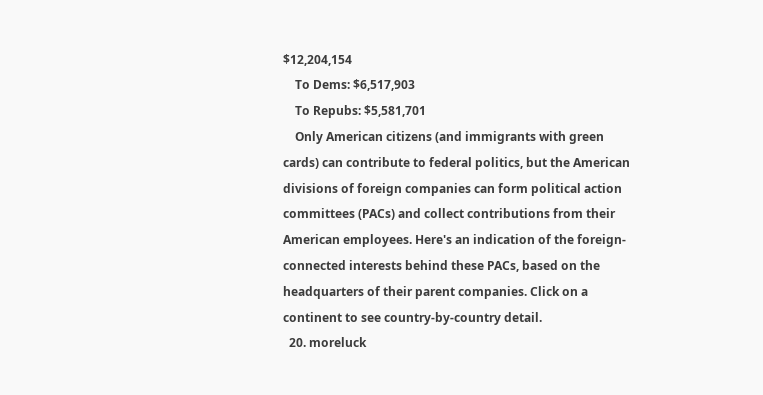$12,204,154
    To Dems: $6,517,903
    To Repubs: $5,581,701
    Only American citizens (and immigrants with green cards) can contribute to federal politics, but the American divisions of foreign companies can form political action committees (PACs) and collect contributions from their American employees. Here's an indication of the foreign-connected interests behind these PACs, based on the headquarters of their parent companies. Click on a continent to see country-by-country detail.
  20. moreluck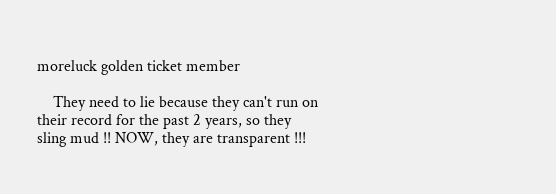moreluck golden ticket member

    They need to lie because they can't run on their record for the past 2 years, so they sling mud !! NOW, they are transparent !!!